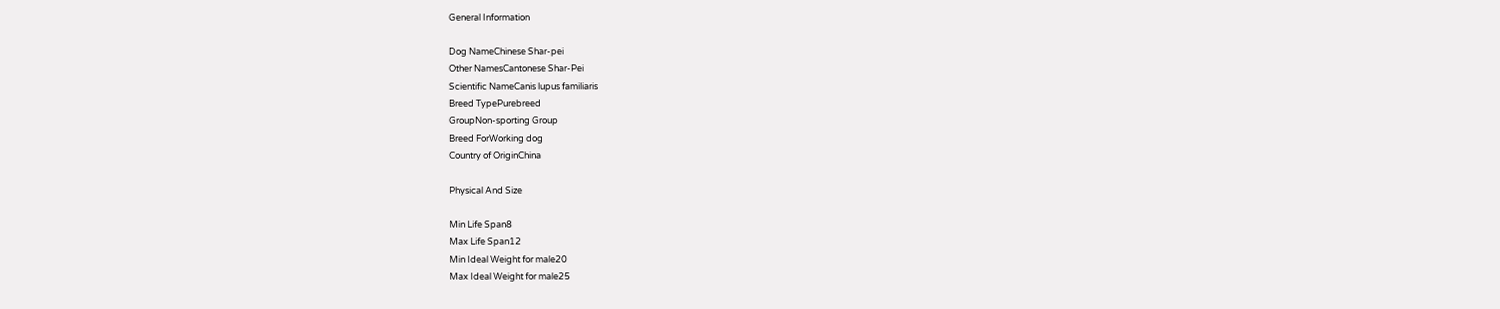General Information

Dog NameChinese Shar-pei
Other NamesCantonese Shar-Pei
Scientific NameCanis lupus familiaris
Breed TypePurebreed
GroupNon-sporting Group
Breed ForWorking dog
Country of OriginChina

Physical And Size

Min Life Span8
Max Life Span12
Min Ideal Weight for male20
Max Ideal Weight for male25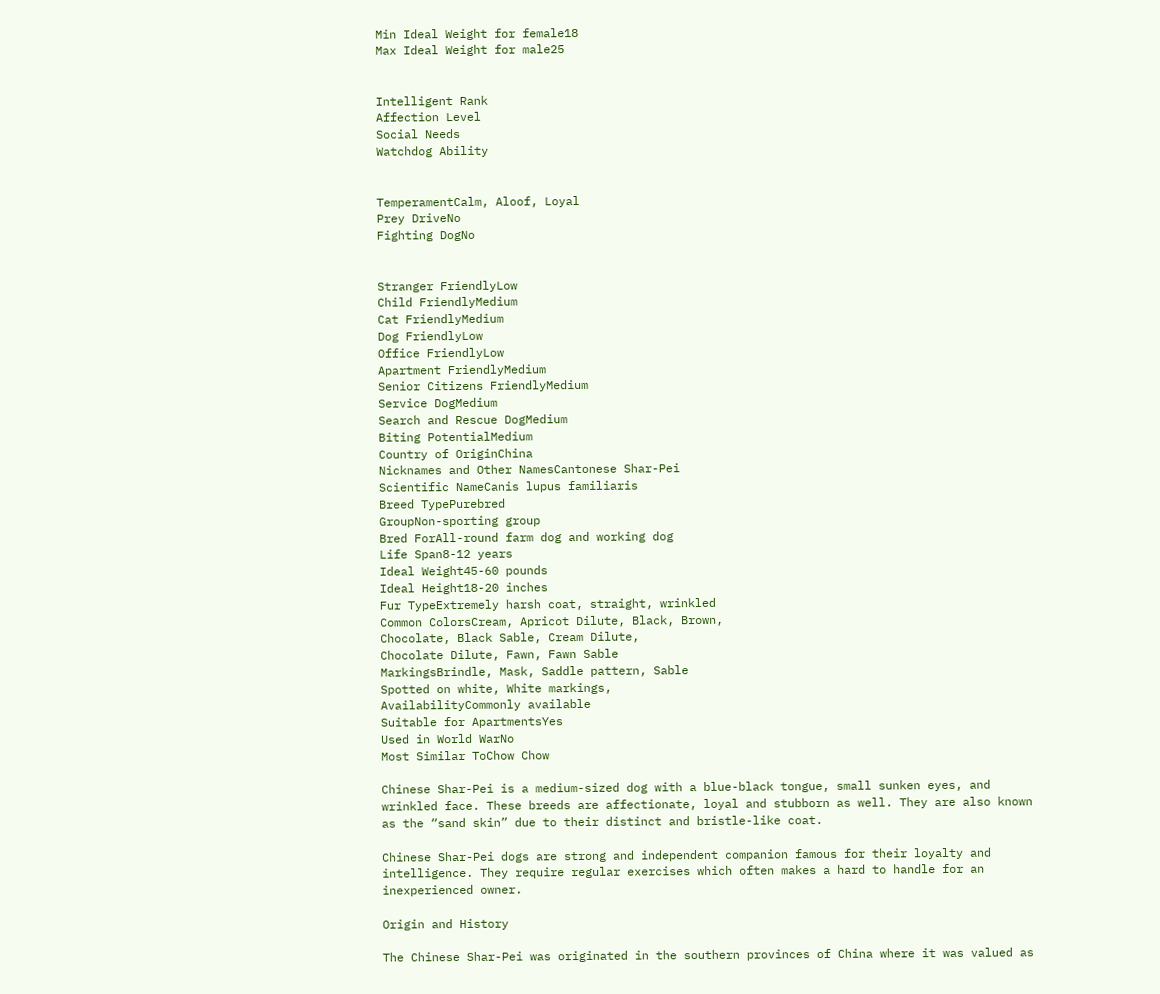Min Ideal Weight for female18
Max Ideal Weight for male25


Intelligent Rank
Affection Level
Social Needs
Watchdog Ability


TemperamentCalm, Aloof, Loyal
Prey DriveNo
Fighting DogNo


Stranger FriendlyLow
Child FriendlyMedium
Cat FriendlyMedium
Dog FriendlyLow
Office FriendlyLow
Apartment FriendlyMedium
Senior Citizens FriendlyMedium
Service DogMedium
Search and Rescue DogMedium
Biting PotentialMedium
Country of OriginChina
Nicknames and Other NamesCantonese Shar-Pei
Scientific NameCanis lupus familiaris
Breed TypePurebred
GroupNon-sporting group
Bred ForAll-round farm dog and working dog
Life Span8-12 years
Ideal Weight45-60 pounds
Ideal Height18-20 inches
Fur TypeExtremely harsh coat, straight, wrinkled
Common ColorsCream, Apricot Dilute, Black, Brown,
Chocolate, Black Sable, Cream Dilute,
Chocolate Dilute, Fawn, Fawn Sable
MarkingsBrindle, Mask, Saddle pattern, Sable
Spotted on white, White markings,
AvailabilityCommonly available
Suitable for ApartmentsYes
Used in World WarNo
Most Similar ToChow Chow

Chinese Shar-Pei is a medium-sized dog with a blue-black tongue, small sunken eyes, and wrinkled face. These breeds are affectionate, loyal and stubborn as well. They are also known as the “sand skin” due to their distinct and bristle-like coat.

Chinese Shar-Pei dogs are strong and independent companion famous for their loyalty and intelligence. They require regular exercises which often makes a hard to handle for an inexperienced owner.

Origin and History

The Chinese Shar-Pei was originated in the southern provinces of China where it was valued as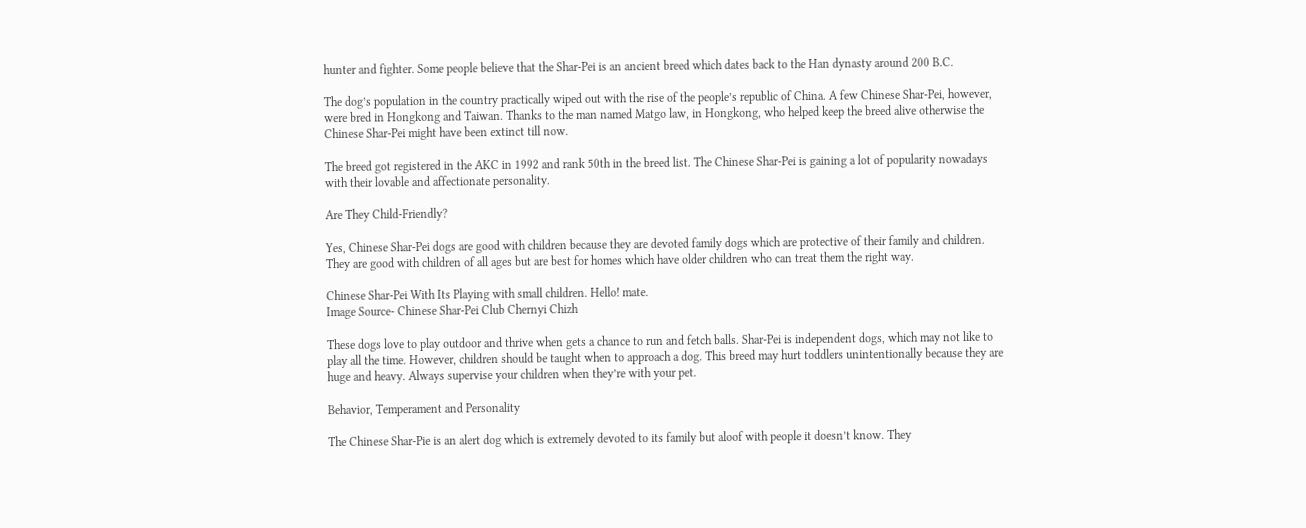hunter and fighter. Some people believe that the Shar-Pei is an ancient breed which dates back to the Han dynasty around 200 B.C.

The dog’s population in the country practically wiped out with the rise of the people’s republic of China. A few Chinese Shar-Pei, however, were bred in Hongkong and Taiwan. Thanks to the man named Matgo law, in Hongkong, who helped keep the breed alive otherwise the Chinese Shar-Pei might have been extinct till now.

The breed got registered in the AKC in 1992 and rank 50th in the breed list. The Chinese Shar-Pei is gaining a lot of popularity nowadays with their lovable and affectionate personality.

Are They Child-Friendly?

Yes, Chinese Shar-Pei dogs are good with children because they are devoted family dogs which are protective of their family and children. They are good with children of all ages but are best for homes which have older children who can treat them the right way.

Chinese Shar-Pei With Its Playing with small children. Hello! mate.
Image Source- Chinese Shar-Pei Club Chernyi Chizh

These dogs love to play outdoor and thrive when gets a chance to run and fetch balls. Shar-Pei is independent dogs, which may not like to play all the time. However, children should be taught when to approach a dog. This breed may hurt toddlers unintentionally because they are huge and heavy. Always supervise your children when they’re with your pet.

Behavior, Temperament and Personality

The Chinese Shar-Pie is an alert dog which is extremely devoted to its family but aloof with people it doesn’t know. They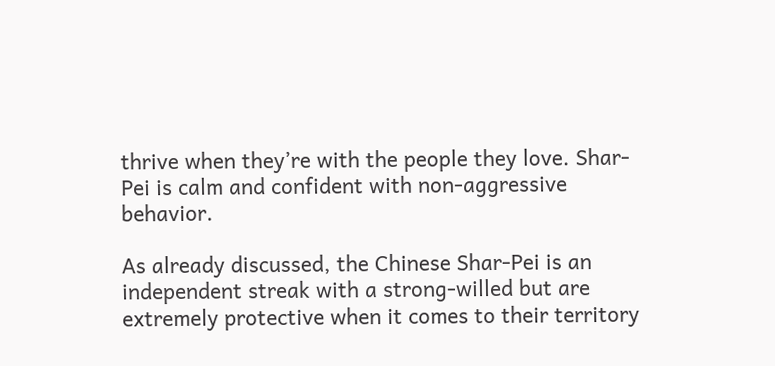thrive when they’re with the people they love. Shar-Pei is calm and confident with non-aggressive behavior.

As already discussed, the Chinese Shar-Pei is an independent streak with a strong-willed but are extremely protective when it comes to their territory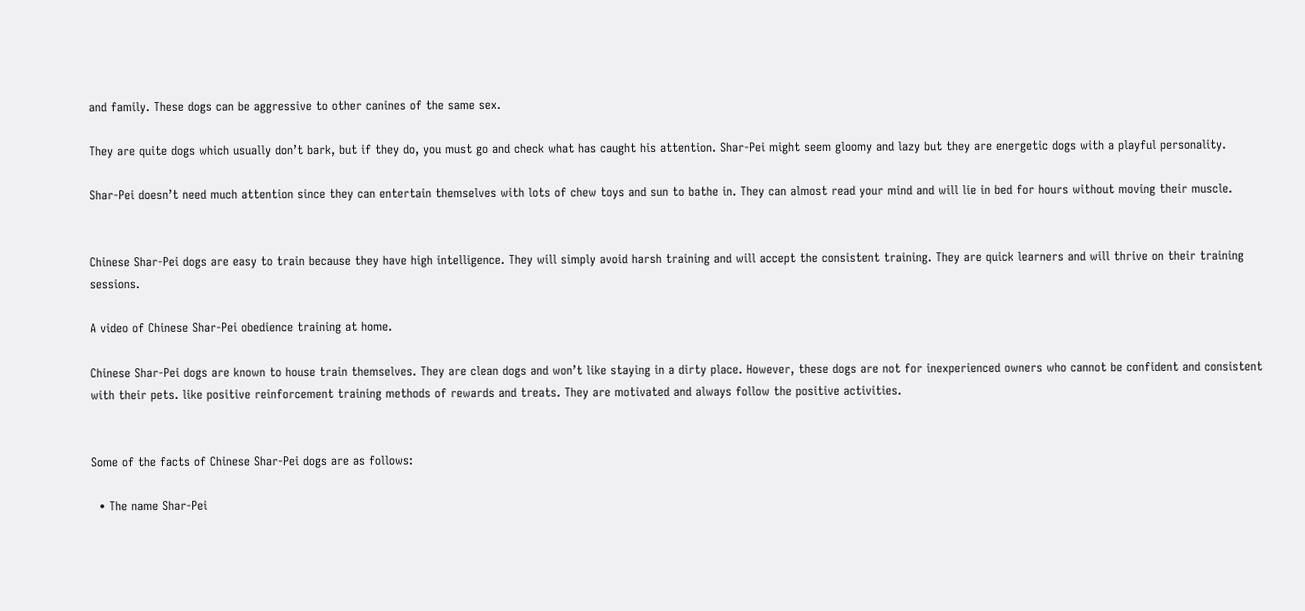and family. These dogs can be aggressive to other canines of the same sex.

They are quite dogs which usually don’t bark, but if they do, you must go and check what has caught his attention. Shar-Pei might seem gloomy and lazy but they are energetic dogs with a playful personality.

Shar-Pei doesn’t need much attention since they can entertain themselves with lots of chew toys and sun to bathe in. They can almost read your mind and will lie in bed for hours without moving their muscle.


Chinese Shar-Pei dogs are easy to train because they have high intelligence. They will simply avoid harsh training and will accept the consistent training. They are quick learners and will thrive on their training sessions.

A video of Chinese Shar-Pei obedience training at home.

Chinese Shar-Pei dogs are known to house train themselves. They are clean dogs and won’t like staying in a dirty place. However, these dogs are not for inexperienced owners who cannot be confident and consistent with their pets. like positive reinforcement training methods of rewards and treats. They are motivated and always follow the positive activities.


Some of the facts of Chinese Shar-Pei dogs are as follows:

  • The name Shar-Pei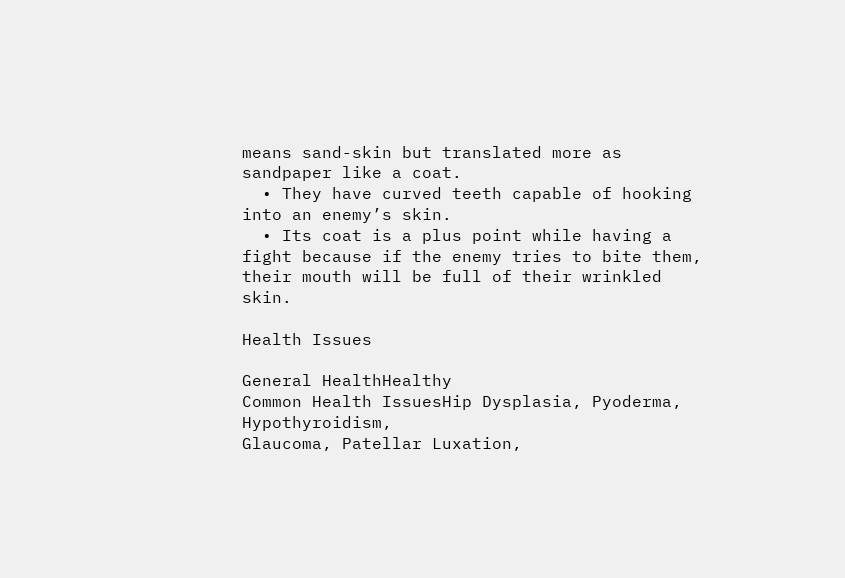means sand-skin but translated more as sandpaper like a coat.
  • They have curved teeth capable of hooking into an enemy’s skin.
  • Its coat is a plus point while having a fight because if the enemy tries to bite them, their mouth will be full of their wrinkled skin.

Health Issues

General HealthHealthy
Common Health IssuesHip Dysplasia, Pyoderma, Hypothyroidism,
Glaucoma, Patellar Luxation,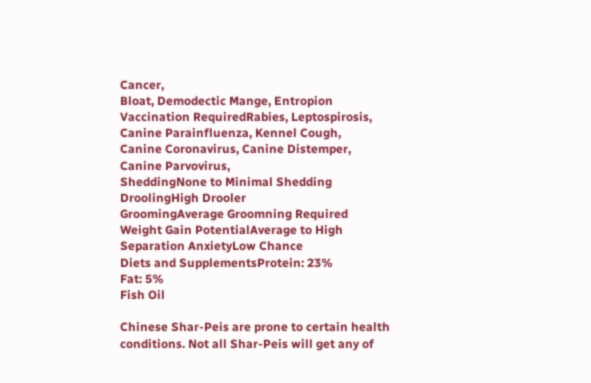Cancer,
Bloat, Demodectic Mange, Entropion
Vaccination RequiredRabies, Leptospirosis,
Canine Parainfluenza, Kennel Cough,
Canine Coronavirus, Canine Distemper,
Canine Parvovirus,
SheddingNone to Minimal Shedding
DroolingHigh Drooler
GroomingAverage Groomning Required
Weight Gain PotentialAverage to High
Separation AnxietyLow Chance
Diets and SupplementsProtein: 23%
Fat: 5%
Fish Oil

Chinese Shar-Peis are prone to certain health conditions. Not all Shar-Peis will get any of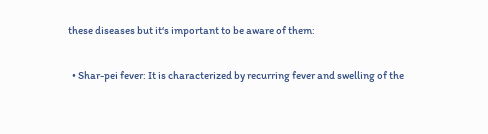these diseases but it‘s important to be aware of them:

  • Shar-pei fever: It is characterized by recurring fever and swelling of the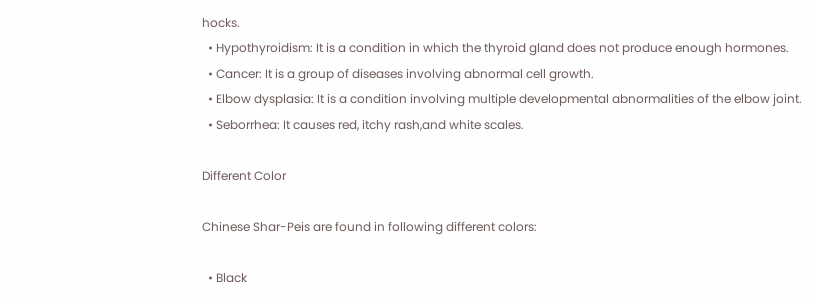hocks.
  • Hypothyroidism: It is a condition in which the thyroid gland does not produce enough hormones.
  • Cancer: It is a group of diseases involving abnormal cell growth.
  • Elbow dysplasia: It is a condition involving multiple developmental abnormalities of the elbow joint.
  • Seborrhea: It causes red, itchy rash,and white scales.

Different Color

Chinese Shar-Peis are found in following different colors:

  • Black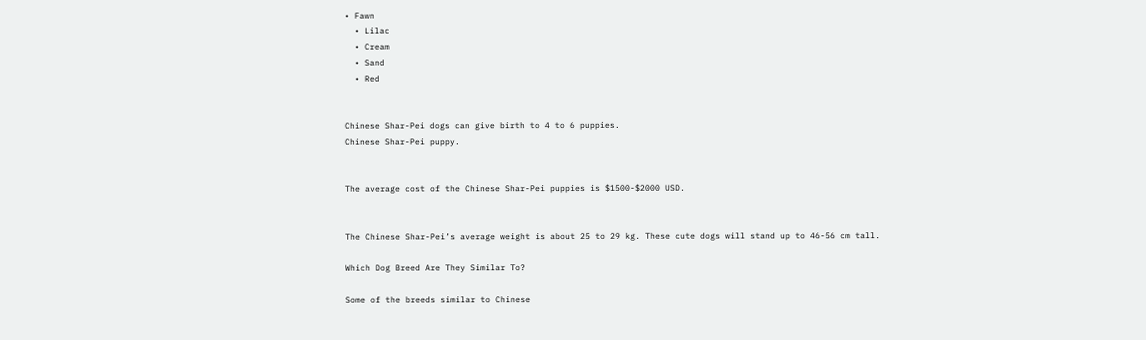• Fawn
  • Lilac
  • Cream
  • Sand
  • Red


Chinese Shar-Pei dogs can give birth to 4 to 6 puppies.
Chinese Shar-Pei puppy.


The average cost of the Chinese Shar-Pei puppies is $1500-$2000 USD.


The Chinese Shar-Pei’s average weight is about 25 to 29 kg. These cute dogs will stand up to 46-56 cm tall.

Which Dog Breed Are They Similar To?

Some of the breeds similar to Chinese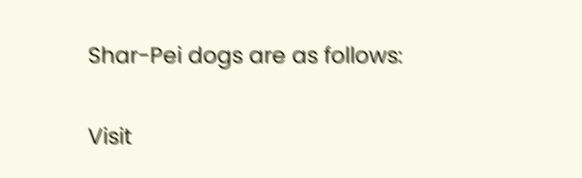Shar-Pei dogs are as follows:

Visit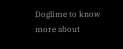Doglime to know more about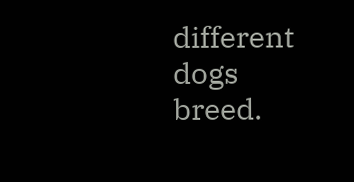different dogs breed.